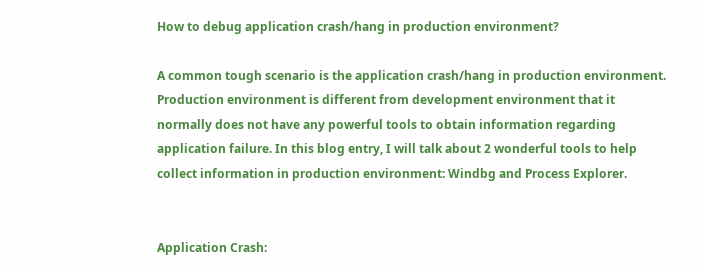How to debug application crash/hang in production environment?

A common tough scenario is the application crash/hang in production environment. Production environment is different from development environment that it normally does not have any powerful tools to obtain information regarding application failure. In this blog entry, I will talk about 2 wonderful tools to help collect information in production environment: Windbg and Process Explorer.


Application Crash: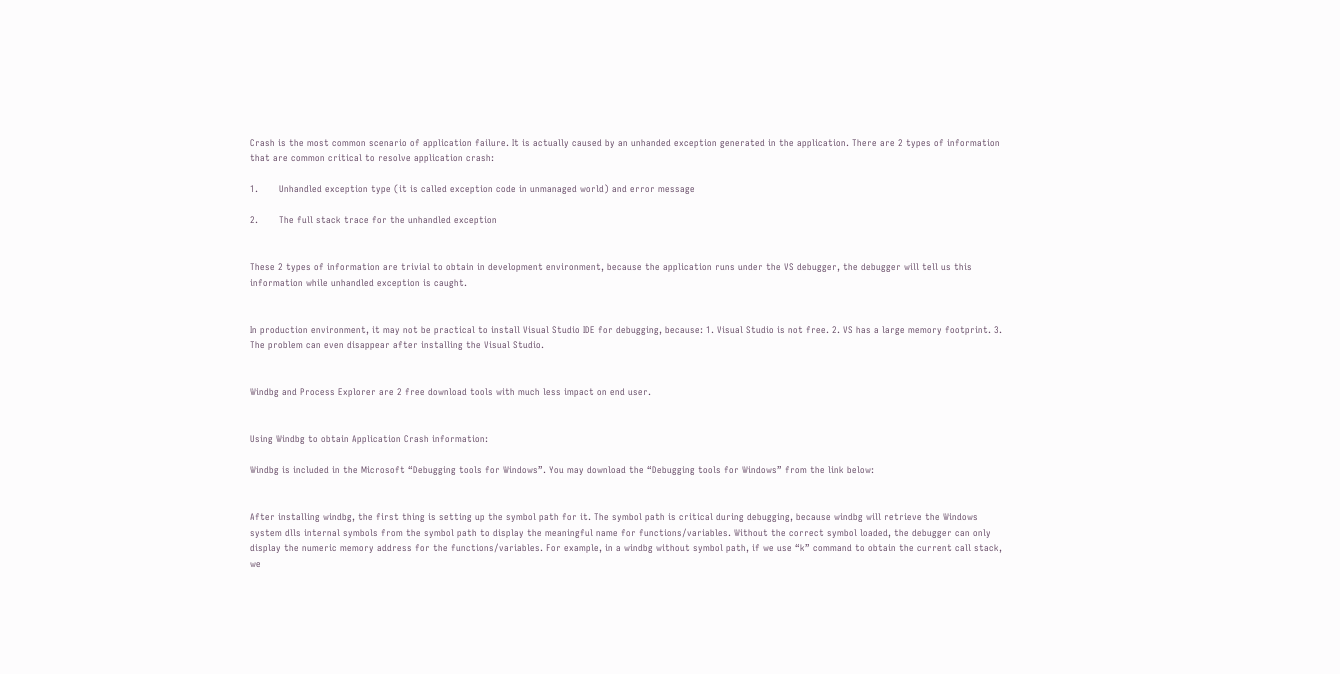Crash is the most common scenario of application failure. It is actually caused by an unhanded exception generated in the application. There are 2 types of information that are common critical to resolve application crash:

1.       Unhandled exception type (it is called exception code in unmanaged world) and error message

2.       The full stack trace for the unhandled exception


These 2 types of information are trivial to obtain in development environment, because the application runs under the VS debugger, the debugger will tell us this information while unhandled exception is caught.


In production environment, it may not be practical to install Visual Studio IDE for debugging, because: 1. Visual Studio is not free. 2. VS has a large memory footprint. 3. The problem can even disappear after installing the Visual Studio.


Windbg and Process Explorer are 2 free download tools with much less impact on end user.


Using Windbg to obtain Application Crash information:

Windbg is included in the Microsoft “Debugging tools for Windows”. You may download the “Debugging tools for Windows” from the link below:


After installing windbg, the first thing is setting up the symbol path for it. The symbol path is critical during debugging, because windbg will retrieve the Windows system dlls internal symbols from the symbol path to display the meaningful name for functions/variables. Without the correct symbol loaded, the debugger can only display the numeric memory address for the functions/variables. For example, in a windbg without symbol path, if we use “k” command to obtain the current call stack, we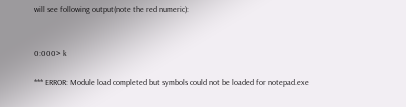will see following output(note the red numeric):


0:000> k

*** ERROR: Module load completed but symbols could not be loaded for notepad.exe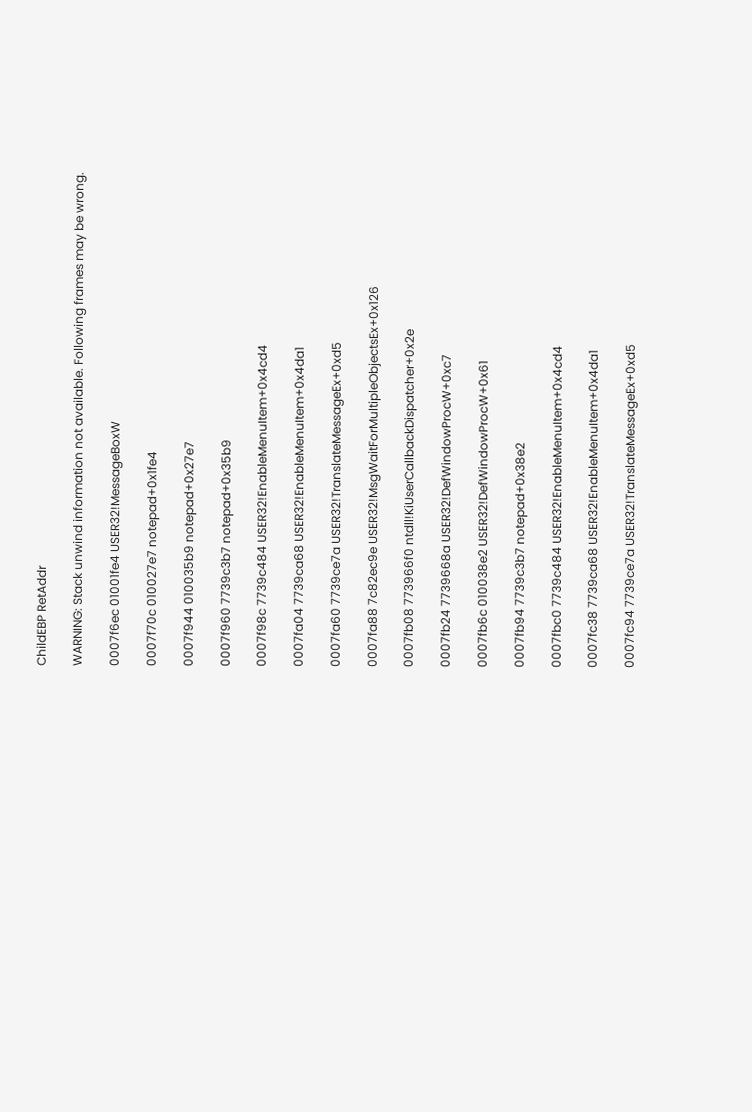ChildEBP RetAddr

WARNING: Stack unwind information not available. Following frames may be wrong.

0007f6ec 01001fe4 USER32!MessageBoxW

0007f70c 010027e7 notepad+0x1fe4

0007f944 010035b9 notepad+0x27e7

0007f960 7739c3b7 notepad+0x35b9

0007f98c 7739c484 USER32!EnableMenuItem+0x4cd4

0007fa04 7739ca68 USER32!EnableMenuItem+0x4da1

0007fa60 7739ce7a USER32!TranslateMessageEx+0xd5

0007fa88 7c82ec9e USER32!MsgWaitForMultipleObjectsEx+0x126

0007fb08 773966f0 ntdll!KiUserCallbackDispatcher+0x2e

0007fb24 7739668a USER32!DefWindowProcW+0xc7

0007fb6c 010038e2 USER32!DefWindowProcW+0x61

0007fb94 7739c3b7 notepad+0x38e2

0007fbc0 7739c484 USER32!EnableMenuItem+0x4cd4

0007fc38 7739ca68 USER32!EnableMenuItem+0x4da1

0007fc94 7739ce7a USER32!TranslateMessageEx+0xd5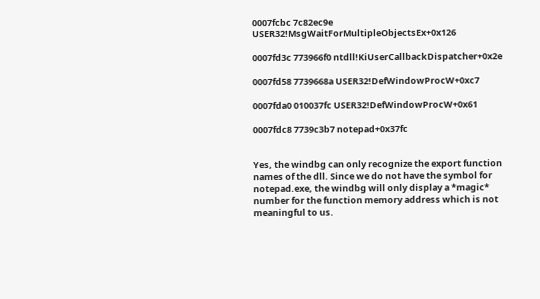0007fcbc 7c82ec9e USER32!MsgWaitForMultipleObjectsEx+0x126

0007fd3c 773966f0 ntdll!KiUserCallbackDispatcher+0x2e

0007fd58 7739668a USER32!DefWindowProcW+0xc7

0007fda0 010037fc USER32!DefWindowProcW+0x61

0007fdc8 7739c3b7 notepad+0x37fc


Yes, the windbg can only recognize the export function names of the dll. Since we do not have the symbol for notepad.exe, the windbg will only display a *magic* number for the function memory address which is not meaningful to us.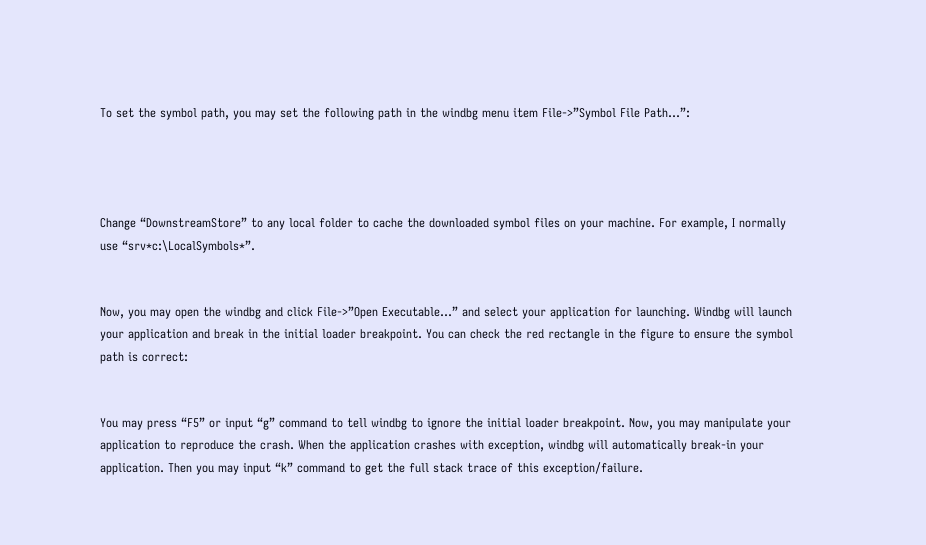To set the symbol path, you may set the following path in the windbg menu item File->”Symbol File Path…”:




Change “DownstreamStore” to any local folder to cache the downloaded symbol files on your machine. For example, I normally use “srv*c:\LocalSymbols*”.


Now, you may open the windbg and click File->”Open Executable…” and select your application for launching. Windbg will launch your application and break in the initial loader breakpoint. You can check the red rectangle in the figure to ensure the symbol path is correct:


You may press “F5” or input “g” command to tell windbg to ignore the initial loader breakpoint. Now, you may manipulate your application to reproduce the crash. When the application crashes with exception, windbg will automatically break-in your application. Then you may input “k” command to get the full stack trace of this exception/failure.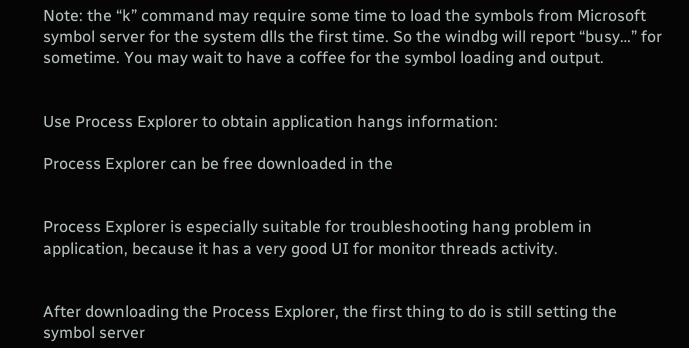Note: the “k” command may require some time to load the symbols from Microsoft symbol server for the system dlls the first time. So the windbg will report “busy…” for sometime. You may wait to have a coffee for the symbol loading and output.


Use Process Explorer to obtain application hangs information:

Process Explorer can be free downloaded in the


Process Explorer is especially suitable for troubleshooting hang problem in application, because it has a very good UI for monitor threads activity.


After downloading the Process Explorer, the first thing to do is still setting the symbol server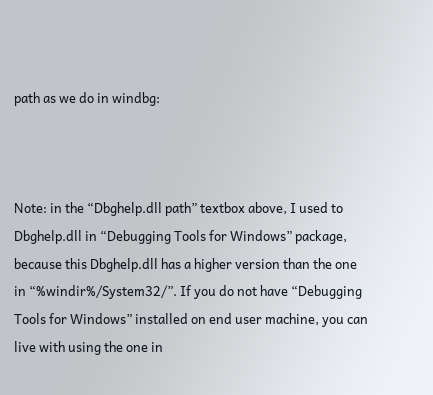path as we do in windbg:



Note: in the “Dbghelp.dll path” textbox above, I used to Dbghelp.dll in “Debugging Tools for Windows” package, because this Dbghelp.dll has a higher version than the one in “%windir%/System32/”. If you do not have “Debugging Tools for Windows” installed on end user machine, you can live with using the one in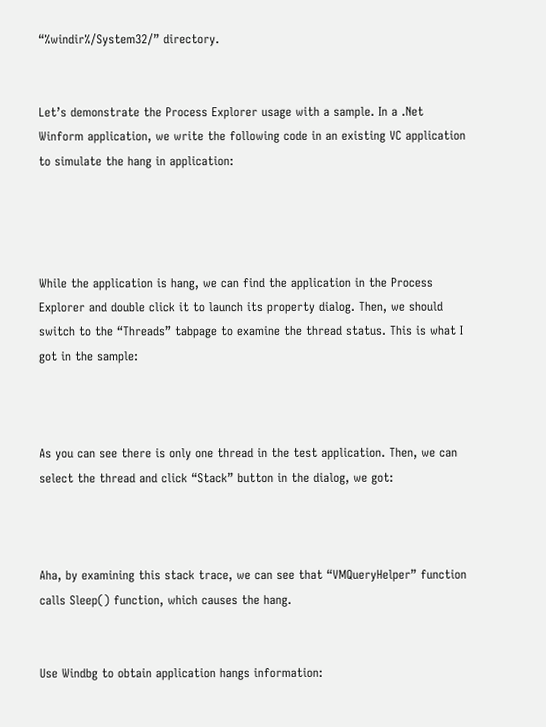“%windir%/System32/” directory.


Let’s demonstrate the Process Explorer usage with a sample. In a .Net Winform application, we write the following code in an existing VC application to simulate the hang in application:




While the application is hang, we can find the application in the Process Explorer and double click it to launch its property dialog. Then, we should switch to the “Threads” tabpage to examine the thread status. This is what I got in the sample:



As you can see there is only one thread in the test application. Then, we can select the thread and click “Stack” button in the dialog, we got:



Aha, by examining this stack trace, we can see that “VMQueryHelper” function calls Sleep() function, which causes the hang.


Use Windbg to obtain application hangs information: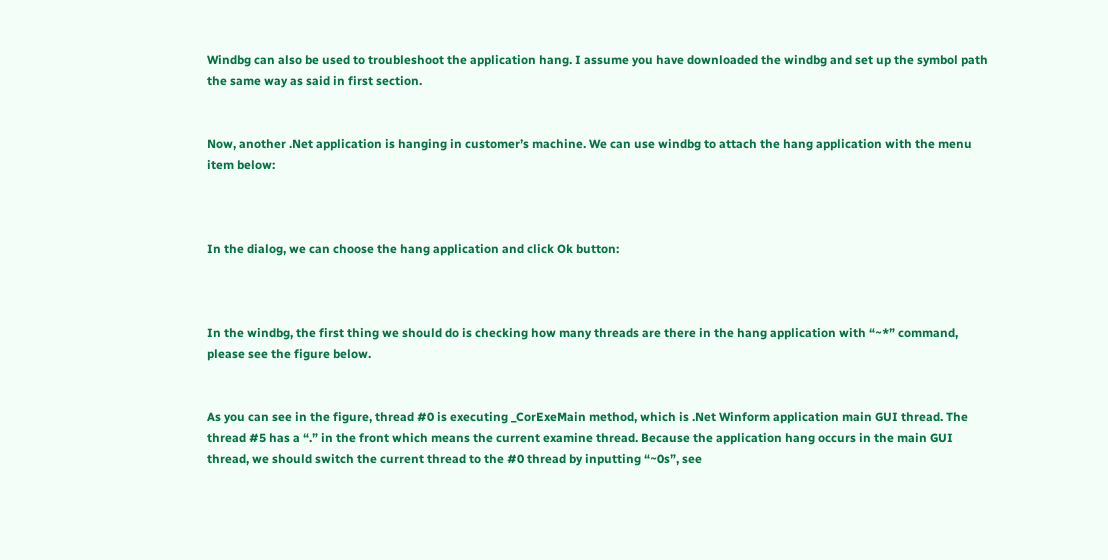Windbg can also be used to troubleshoot the application hang. I assume you have downloaded the windbg and set up the symbol path the same way as said in first section.


Now, another .Net application is hanging in customer’s machine. We can use windbg to attach the hang application with the menu item below:



In the dialog, we can choose the hang application and click Ok button:



In the windbg, the first thing we should do is checking how many threads are there in the hang application with “~*” command, please see the figure below.


As you can see in the figure, thread #0 is executing _CorExeMain method, which is .Net Winform application main GUI thread. The thread #5 has a “.” in the front which means the current examine thread. Because the application hang occurs in the main GUI thread, we should switch the current thread to the #0 thread by inputting “~0s”, see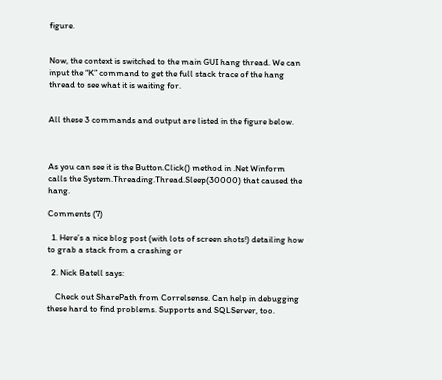figure.


Now, the context is switched to the main GUI hang thread. We can input the “K” command to get the full stack trace of the hang thread to see what it is waiting for.


All these 3 commands and output are listed in the figure below.



As you can see it is the Button.Click() method in .Net Winform calls the System.Threading.Thread.Sleep(30000) that caused the hang.

Comments (7)

  1. Here’s a nice blog post (with lots of screen shots!) detailing how to grab a stack from a crashing or

  2. Nick Batell says:

    Check out SharePath from Correlsense. Can help in debugging these hard to find problems. Supports and SQLServer, too.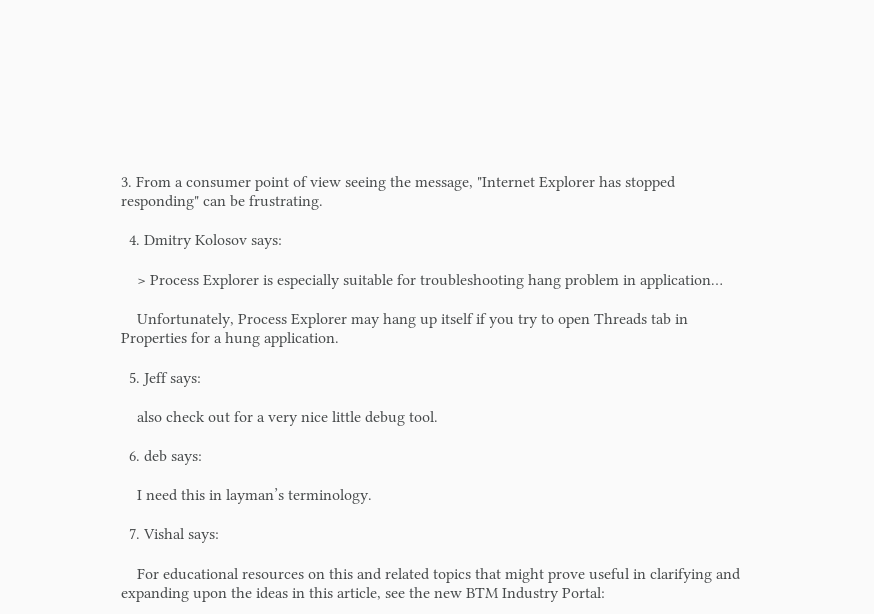3. From a consumer point of view seeing the message, "Internet Explorer has stopped responding" can be frustrating.

  4. Dmitry Kolosov says:

    > Process Explorer is especially suitable for troubleshooting hang problem in application…

    Unfortunately, Process Explorer may hang up itself if you try to open Threads tab in Properties for a hung application.

  5. Jeff says:

    also check out for a very nice little debug tool.

  6. deb says:

    I need this in layman’s terminology.

  7. Vishal says:

    For educational resources on this and related topics that might prove useful in clarifying and expanding upon the ideas in this article, see the new BTM Industry Portal: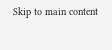Skip to main content